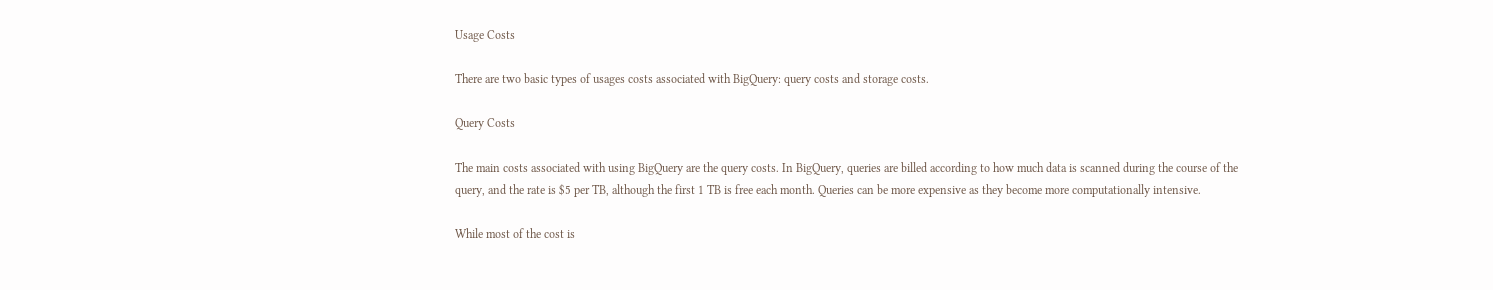Usage Costs

There are two basic types of usages costs associated with BigQuery: query costs and storage costs.

Query Costs

The main costs associated with using BigQuery are the query costs. In BigQuery, queries are billed according to how much data is scanned during the course of the query, and the rate is $5 per TB, although the first 1 TB is free each month. Queries can be more expensive as they become more computationally intensive.

While most of the cost is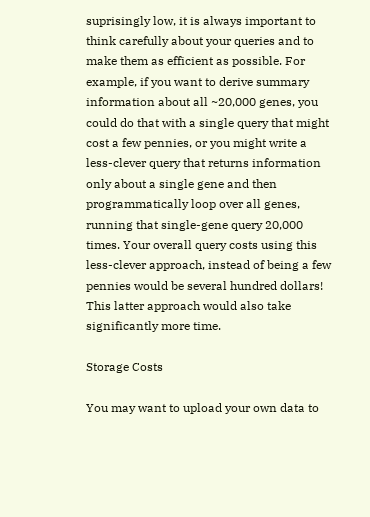suprisingly low, it is always important to think carefully about your queries and to make them as efficient as possible. For example, if you want to derive summary information about all ~20,000 genes, you could do that with a single query that might cost a few pennies, or you might write a less-clever query that returns information only about a single gene and then programmatically loop over all genes, running that single-gene query 20,000 times. Your overall query costs using this less-clever approach, instead of being a few pennies would be several hundred dollars! This latter approach would also take significantly more time.

Storage Costs

You may want to upload your own data to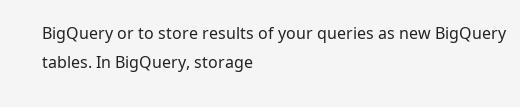BigQuery or to store results of your queries as new BigQuery tables. In BigQuery, storage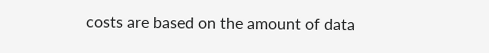costs are based on the amount of data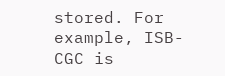stored. For example, ISB-CGC is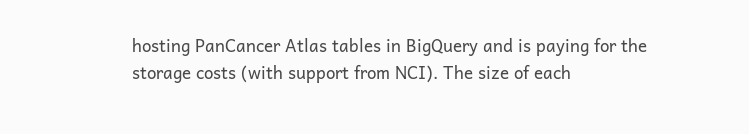hosting PanCancer Atlas tables in BigQuery and is paying for the storage costs (with support from NCI). The size of each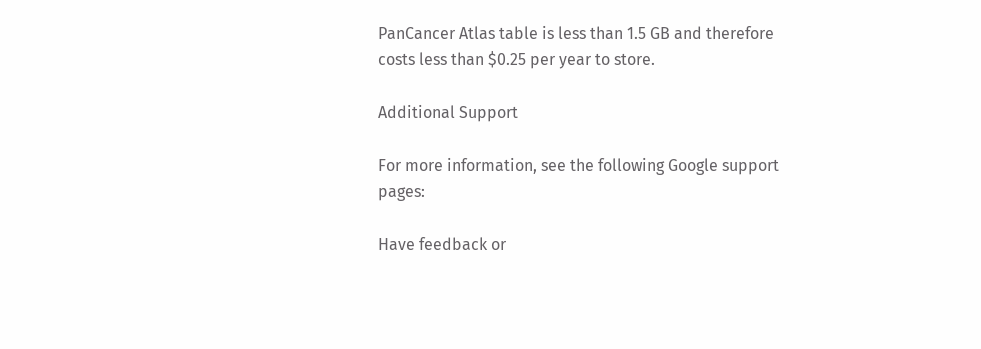PanCancer Atlas table is less than 1.5 GB and therefore costs less than $0.25 per year to store.

Additional Support

For more information, see the following Google support pages:

Have feedback or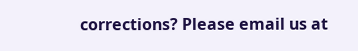corrections? Please email us at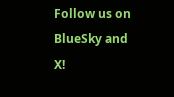Follow us on BlueSky and X!